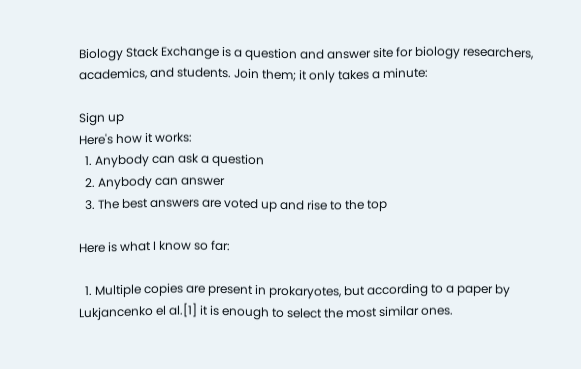Biology Stack Exchange is a question and answer site for biology researchers, academics, and students. Join them; it only takes a minute:

Sign up
Here's how it works:
  1. Anybody can ask a question
  2. Anybody can answer
  3. The best answers are voted up and rise to the top

Here is what I know so far:

  1. Multiple copies are present in prokaryotes, but according to a paper by Lukjancenko el al.[1] it is enough to select the most similar ones.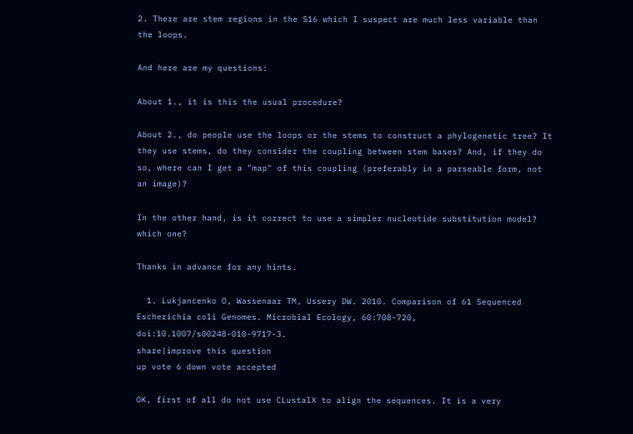2. There are stem regions in the S16 which I suspect are much less variable than the loops.

And here are my questions:

About 1., it is this the usual procedure?

About 2., do people use the loops or the stems to construct a phylogenetic tree? It they use stems, do they consider the coupling between stem bases? And, if they do so, where can I get a "map" of this coupling (preferably in a parseable form, not an image)?

In the other hand, is it correct to use a simpler nucleotide substitution model? which one?

Thanks in advance for any hints.

  1. Lukjancenko O, Wassenaar TM, Ussery DW. 2010. Comparison of 61 Sequenced Escherichia coli Genomes. Microbial Ecology, 60:708-720, doi:10.1007/s00248-010-9717-3.
share|improve this question
up vote 6 down vote accepted

OK, first of all do not use CLustalX to align the sequences. It is a very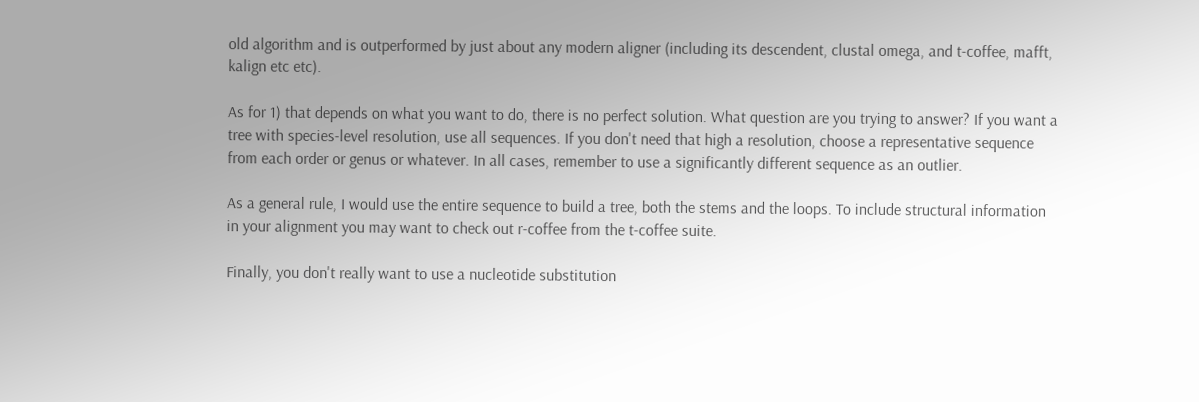old algorithm and is outperformed by just about any modern aligner (including its descendent, clustal omega, and t-coffee, mafft, kalign etc etc).

As for 1) that depends on what you want to do, there is no perfect solution. What question are you trying to answer? If you want a tree with species-level resolution, use all sequences. If you don't need that high a resolution, choose a representative sequence from each order or genus or whatever. In all cases, remember to use a significantly different sequence as an outlier.

As a general rule, I would use the entire sequence to build a tree, both the stems and the loops. To include structural information in your alignment you may want to check out r-coffee from the t-coffee suite.

Finally, you don't really want to use a nucleotide substitution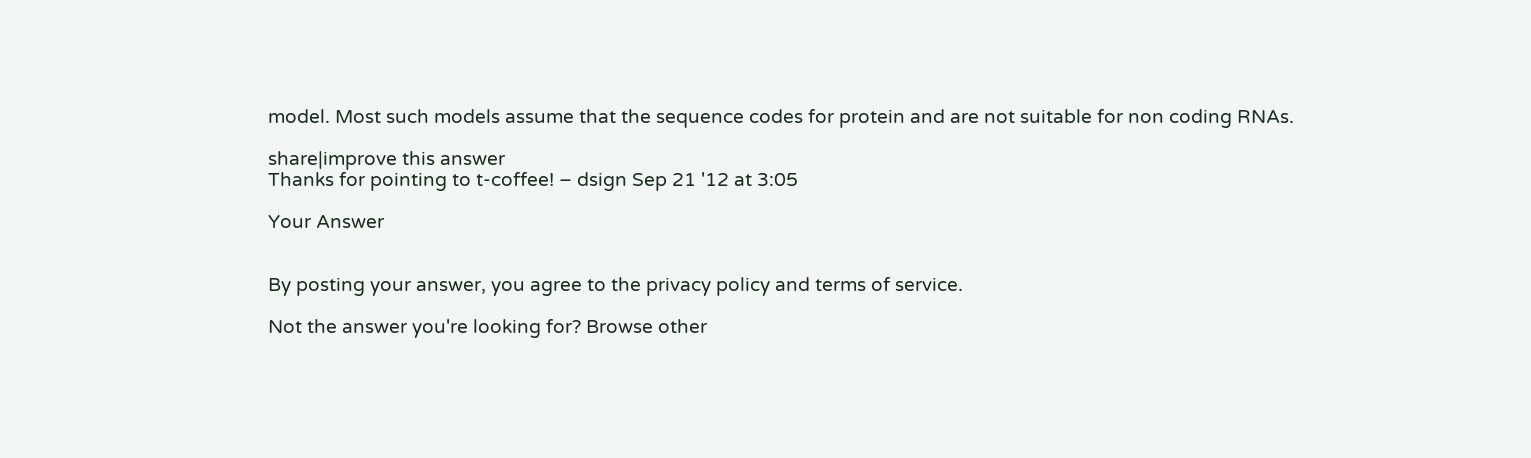model. Most such models assume that the sequence codes for protein and are not suitable for non coding RNAs.

share|improve this answer
Thanks for pointing to t-coffee! – dsign Sep 21 '12 at 3:05

Your Answer


By posting your answer, you agree to the privacy policy and terms of service.

Not the answer you're looking for? Browse other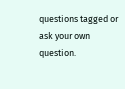questions tagged or ask your own question.